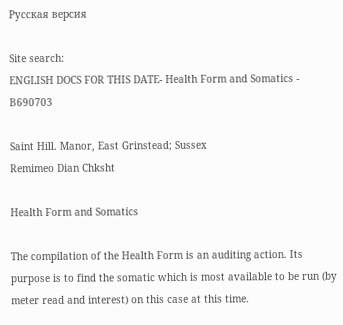Русская версия

Site search:
ENGLISH DOCS FOR THIS DATE- Health Form and Somatics - B690703

Saint Hill. Manor, East Grinstead; Sussex
Remimeo Dian Chksht

Health Form and Somatics

The compilation of the Health Form is an auditing action. Its purpose is to find the somatic which is most available to be run (by meter read and interest) on this case at this time.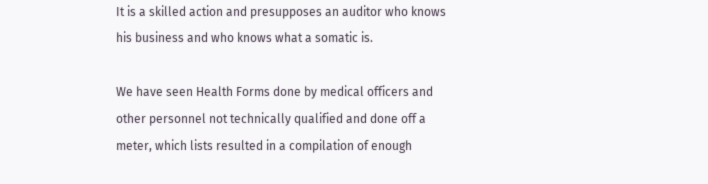It is a skilled action and presupposes an auditor who knows his business and who knows what a somatic is.

We have seen Health Forms done by medical officers and other personnel not technically qualified and done off a meter, which lists resulted in a compilation of enough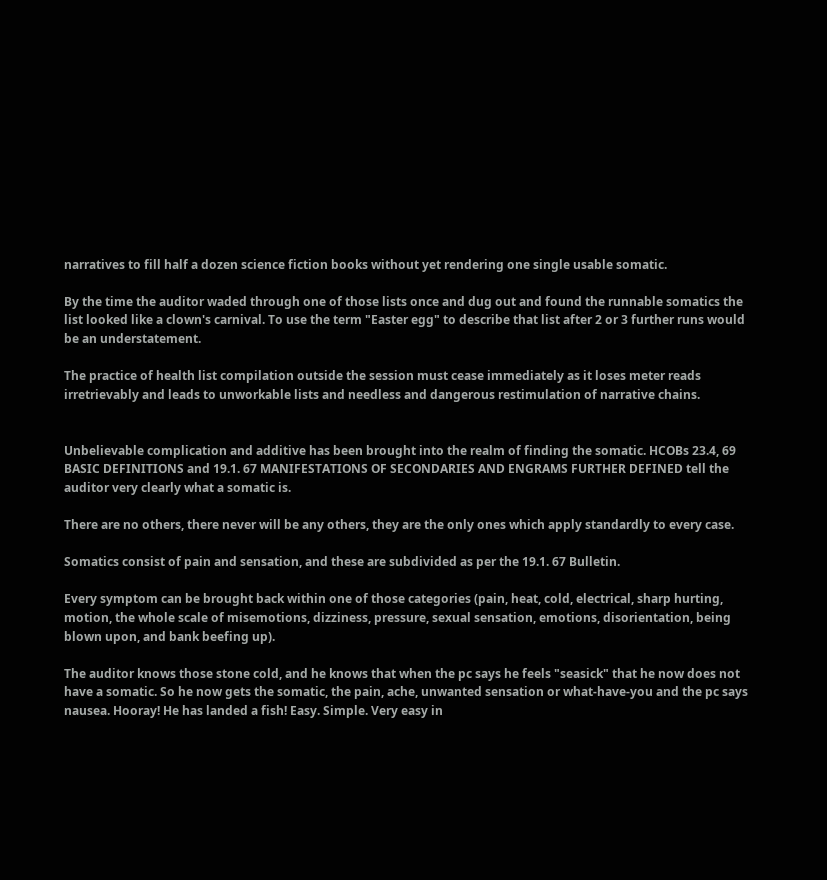narratives to fill half a dozen science fiction books without yet rendering one single usable somatic.

By the time the auditor waded through one of those lists once and dug out and found the runnable somatics the list looked like a clown's carnival. To use the term "Easter egg" to describe that list after 2 or 3 further runs would be an understatement.

The practice of health list compilation outside the session must cease immediately as it loses meter reads irretrievably and leads to unworkable lists and needless and dangerous restimulation of narrative chains.


Unbelievable complication and additive has been brought into the realm of finding the somatic. HCOBs 23.4, 69 BASIC DEFINITIONS and 19.1. 67 MANIFESTATIONS OF SECONDARIES AND ENGRAMS FURTHER DEFINED tell the auditor very clearly what a somatic is.

There are no others, there never will be any others, they are the only ones which apply standardly to every case.

Somatics consist of pain and sensation, and these are subdivided as per the 19.1. 67 Bulletin.

Every symptom can be brought back within one of those categories (pain, heat, cold, electrical, sharp hurting, motion, the whole scale of misemotions, dizziness, pressure, sexual sensation, emotions, disorientation, being blown upon, and bank beefing up).

The auditor knows those stone cold, and he knows that when the pc says he feels "seasick" that he now does not have a somatic. So he now gets the somatic, the pain, ache, unwanted sensation or what-have-you and the pc says nausea. Hooray! He has landed a fish! Easy. Simple. Very easy in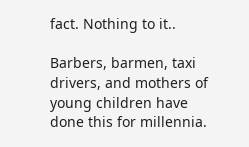fact. Nothing to it..

Barbers, barmen, taxi drivers, and mothers of young children have done this for millennia.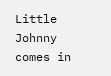Little Johnny comes in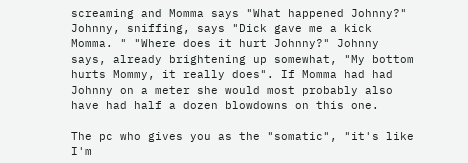screaming and Momma says "What happened Johnny?" Johnny, sniffing, says "Dick gave me a kick Momma. " "Where does it hurt Johnny?" Johnny says, already brightening up somewhat, "My bottom hurts Mommy, it really does". If Momma had had Johnny on a meter she would most probably also have had half a dozen blowdowns on this one.

The pc who gives you as the "somatic", "it's like I'm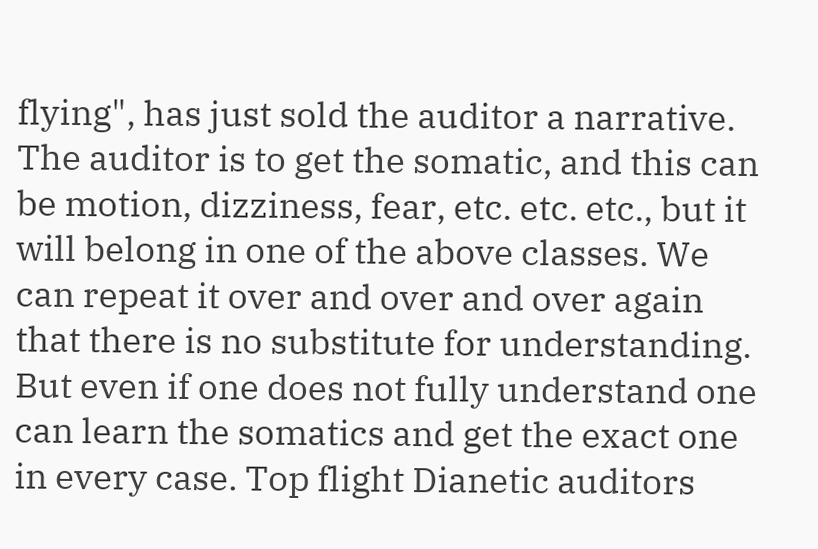flying", has just sold the auditor a narrative. The auditor is to get the somatic, and this can be motion, dizziness, fear, etc. etc. etc., but it will belong in one of the above classes. We can repeat it over and over and over again that there is no substitute for understanding. But even if one does not fully understand one can learn the somatics and get the exact one in every case. Top flight Dianetic auditors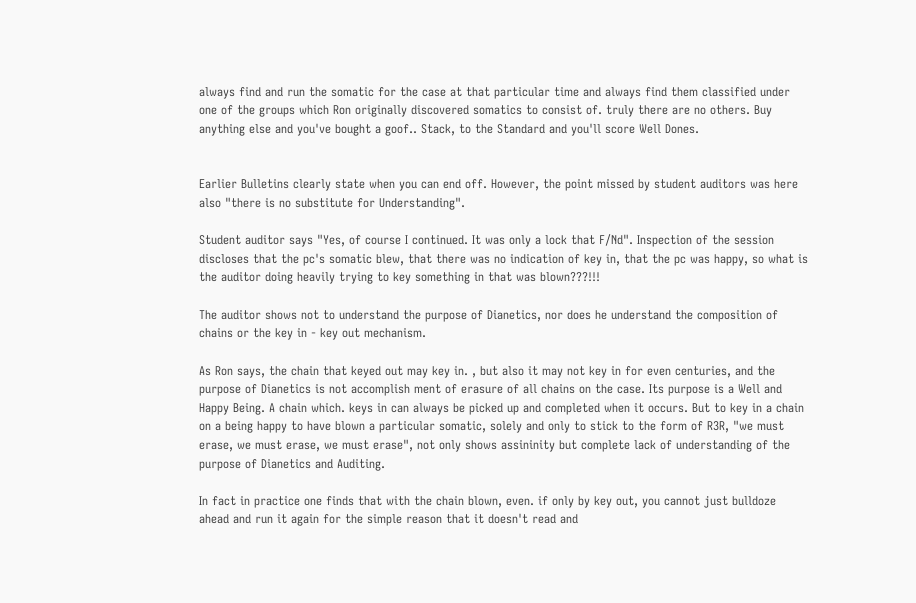always find and run the somatic for the case at that particular time and always find them classified under one of the groups which Ron originally discovered somatics to consist of. truly there are no others. Buy anything else and you've bought a goof.. Stack, to the Standard and you'll score Well Dones.


Earlier Bulletins clearly state when you can end off. However, the point missed by student auditors was here also "there is no substitute for Understanding".

Student auditor says "Yes, of course I continued. It was only a lock that F/Nd". Inspection of the session discloses that the pc's somatic blew, that there was no indication of key in, that the pc was happy, so what is the auditor doing heavily trying to key something in that was blown???!!!

The auditor shows not to understand the purpose of Dianetics, nor does he understand the composition of chains or the key in - key out mechanism.

As Ron says, the chain that keyed out may key in. , but also it may not key in for even centuries, and the purpose of Dianetics is not accomplish ment of erasure of all chains on the case. Its purpose is a Well and Happy Being. A chain which. keys in can always be picked up and completed when it occurs. But to key in a chain on a being happy to have blown a particular somatic, solely and only to stick to the form of R3R, "we must erase, we must erase, we must erase", not only shows assininity but complete lack of understanding of the purpose of Dianetics and Auditing.

In fact in practice one finds that with the chain blown, even. if only by key out, you cannot just bulldoze ahead and run it again for the simple reason that it doesn't read and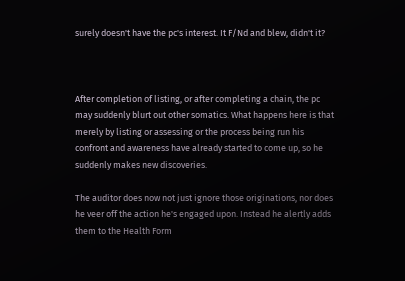surely doesn't have the pc's interest. It F/Nd and blew, didn't it?



After completion of listing, or after completing a chain, the pc may suddenly blurt out other somatics. What happens here is that merely by listing or assessing or the process being run his confront and awareness have already started to come up, so he suddenly makes new discoveries.

The auditor does now not just ignore those originations, nor does he veer off the action he's engaged upon. Instead he alertly adds them to the Health Form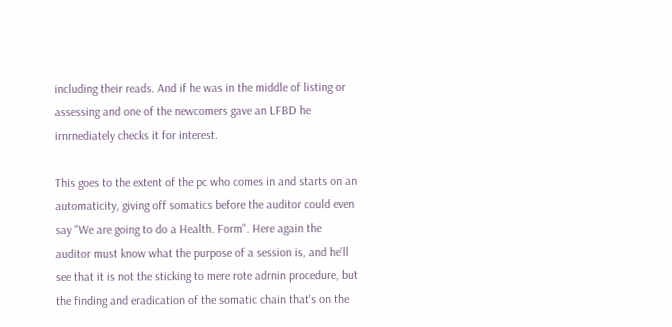including their reads. And if he was in the middle of listing or assessing and one of the newcomers gave an LFBD he irnrnediately checks it for interest.

This goes to the extent of the pc who comes in and starts on an automaticity, giving off somatics before the auditor could even say "We are going to do a Health. Form". Here again the auditor must know what the purpose of a session is, and he'll see that it is not the sticking to mere rote adrnin procedure, but the finding and eradication of the somatic chain that's on the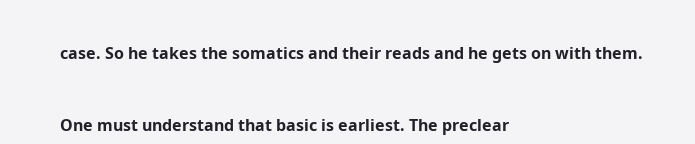case. So he takes the somatics and their reads and he gets on with them.



One must understand that basic is earliest. The preclear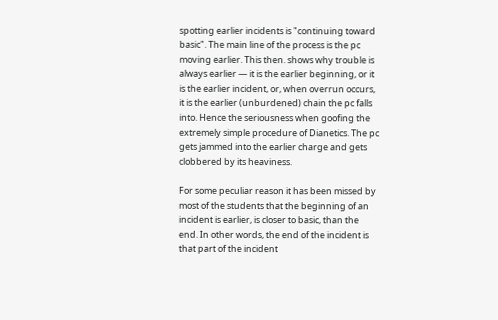spotting earlier incidents is "continuing toward basic". The main line of the process is the pc moving earlier. This then. shows why trouble is always earlier — it is the earlier beginning, or it is the earlier incident, or, when overrun occurs, it is the earlier (unburdened) chain the pc falls into. Hence the seriousness when goofing the extremely simple procedure of Dianetics. The pc gets jammed into the earlier charge and gets clobbered by its heaviness.

For some peculiar reason it has been missed by most of the students that the beginning of an incident is earlier, is closer to basic, than the end. In other words, the end of the incident is that part of the incident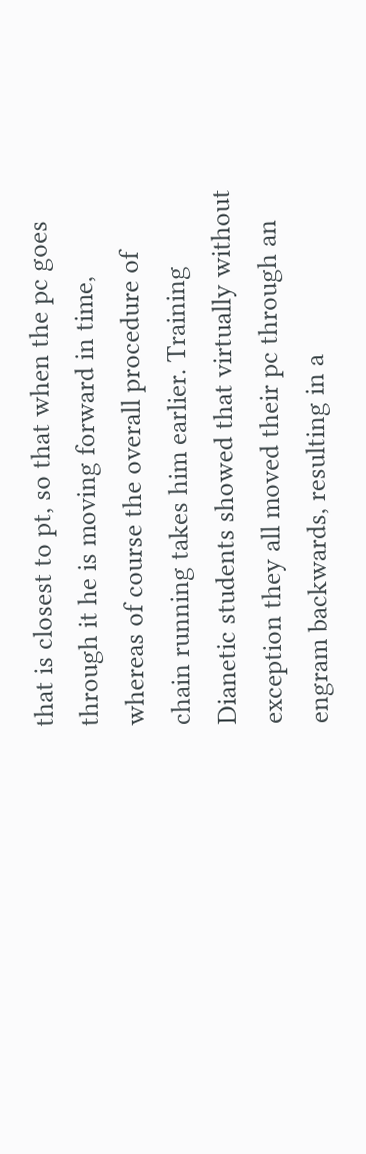that is closest to pt, so that when the pc goes through it he is moving forward in time, whereas of course the overall procedure of chain running takes him earlier. Training Dianetic students showed that virtually without exception they all moved their pc through an engram backwards, resulting in a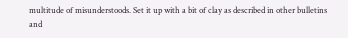multitude of misunderstoods. Set it up with a bit of clay as described in other bulletins and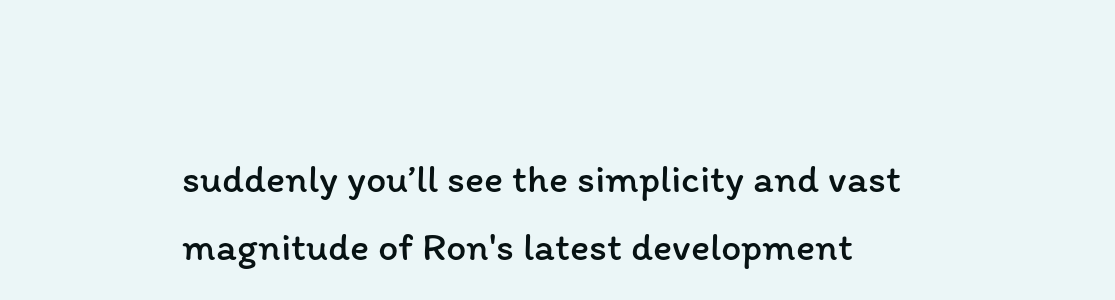suddenly you’ll see the simplicity and vast magnitude of Ron's latest development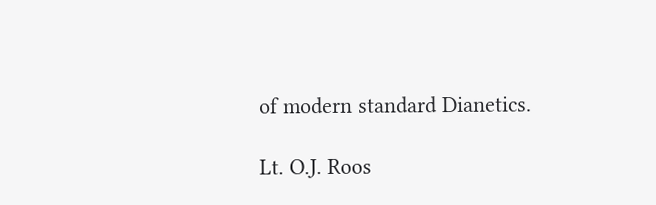of modern standard Dianetics.

Lt. O.J. Roos